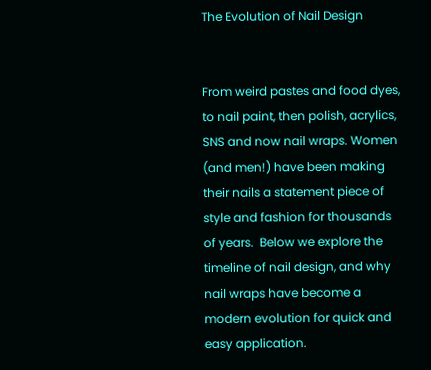The Evolution of Nail Design


From weird pastes and food dyes, to nail paint, then polish, acrylics, SNS and now nail wraps. Women (and men!) have been making their nails a statement piece of style and fashion for thousands of years.  Below we explore the timeline of nail design, and why nail wraps have become a modern evolution for quick and easy application.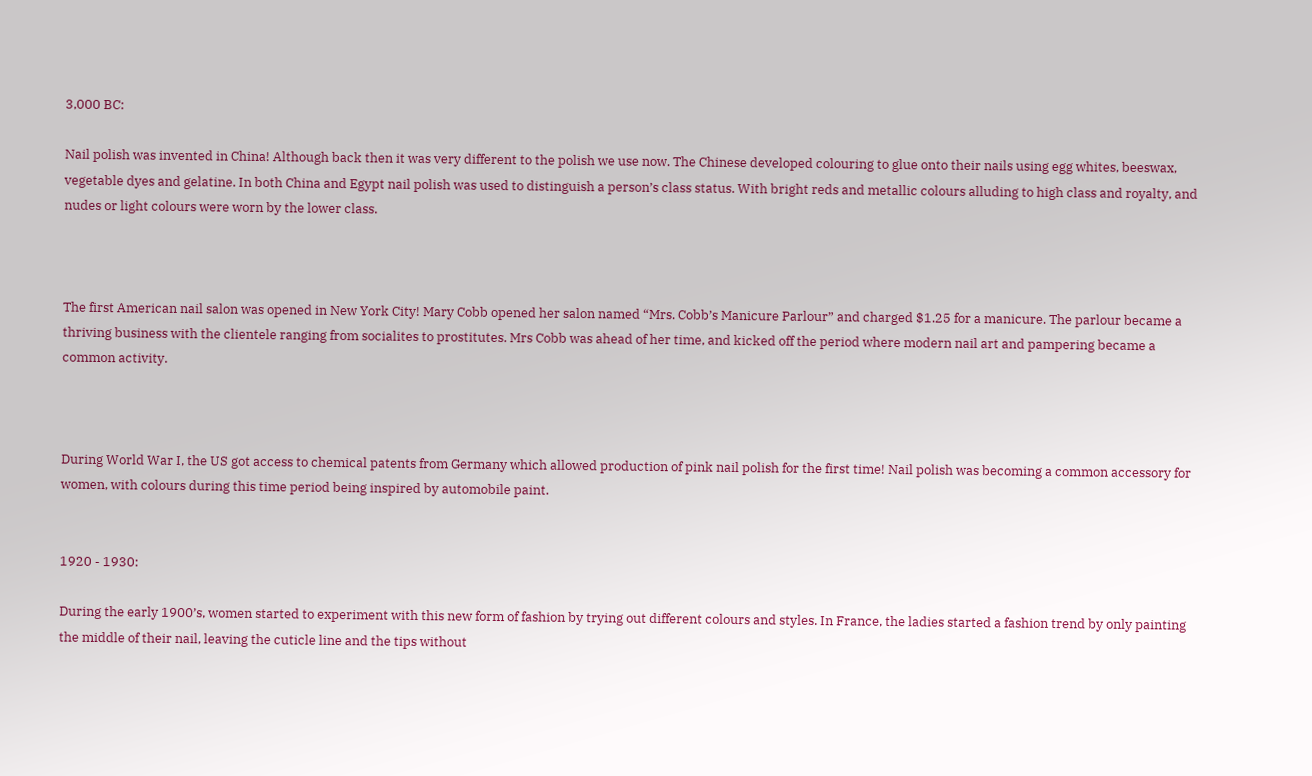3,000 BC:

Nail polish was invented in China! Although back then it was very different to the polish we use now. The Chinese developed colouring to glue onto their nails using egg whites, beeswax, vegetable dyes and gelatine. In both China and Egypt nail polish was used to distinguish a person’s class status. With bright reds and metallic colours alluding to high class and royalty, and nudes or light colours were worn by the lower class.



The first American nail salon was opened in New York City! Mary Cobb opened her salon named “Mrs. Cobb’s Manicure Parlour” and charged $1.25 for a manicure. The parlour became a thriving business with the clientele ranging from socialites to prostitutes. Mrs Cobb was ahead of her time, and kicked off the period where modern nail art and pampering became a common activity.



During World War I, the US got access to chemical patents from Germany which allowed production of pink nail polish for the first time! Nail polish was becoming a common accessory for women, with colours during this time period being inspired by automobile paint.


1920 - 1930:

During the early 1900’s, women started to experiment with this new form of fashion by trying out different colours and styles. In France, the ladies started a fashion trend by only painting the middle of their nail, leaving the cuticle line and the tips without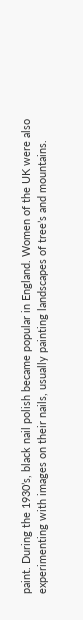paint. During the 1930’s, black nail polish became popular in England. Women of the UK were also experimenting with images on their nails, usually painting landscapes of tree’s and mountains.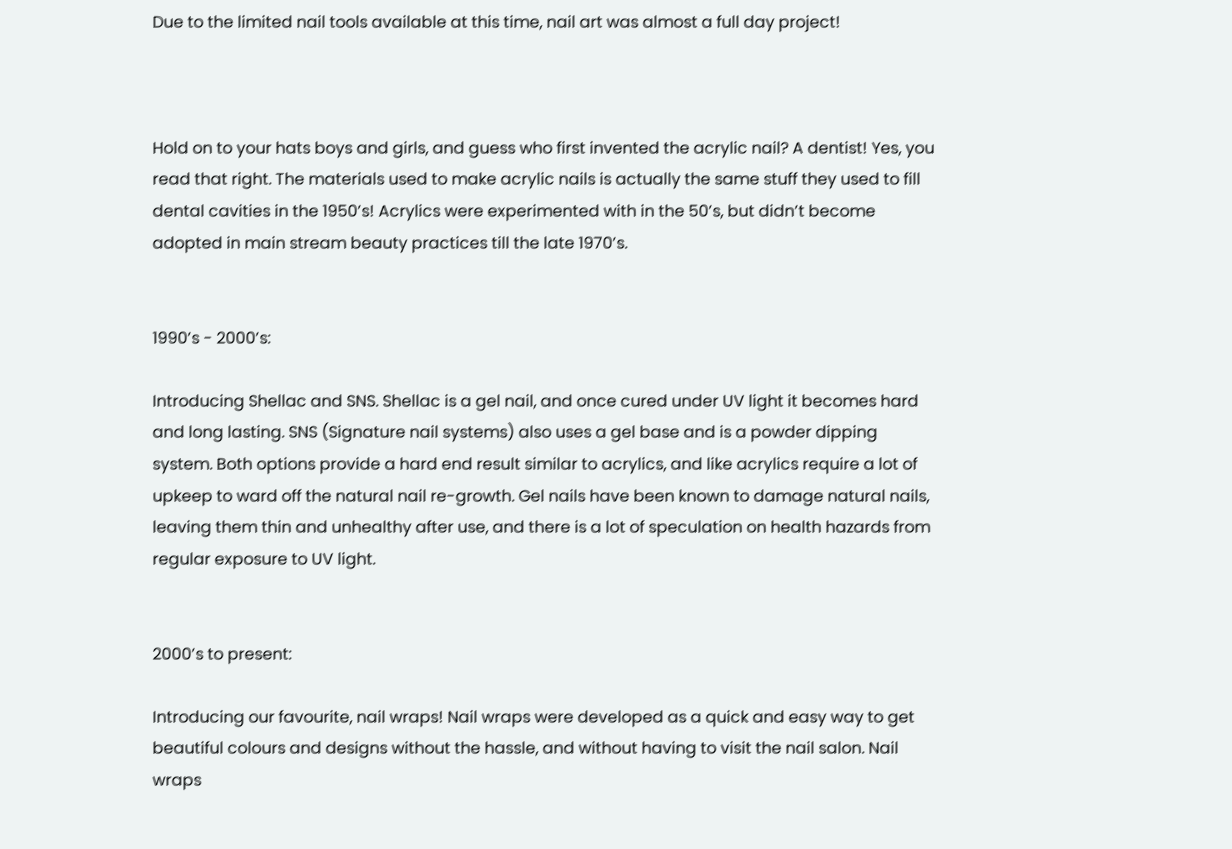Due to the limited nail tools available at this time, nail art was almost a full day project!



Hold on to your hats boys and girls, and guess who first invented the acrylic nail? A dentist! Yes, you read that right. The materials used to make acrylic nails is actually the same stuff they used to fill dental cavities in the 1950’s! Acrylics were experimented with in the 50’s, but didn’t become adopted in main stream beauty practices till the late 1970’s.


1990’s - 2000’s:

Introducing Shellac and SNS. Shellac is a gel nail, and once cured under UV light it becomes hard and long lasting. SNS (Signature nail systems) also uses a gel base and is a powder dipping system. Both options provide a hard end result similar to acrylics, and like acrylics require a lot of upkeep to ward off the natural nail re-growth. Gel nails have been known to damage natural nails, leaving them thin and unhealthy after use, and there is a lot of speculation on health hazards from regular exposure to UV light.


2000’s to present:

Introducing our favourite, nail wraps! Nail wraps were developed as a quick and easy way to get beautiful colours and designs without the hassle, and without having to visit the nail salon. Nail wraps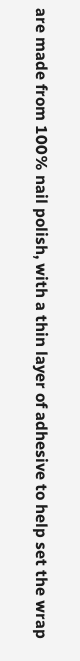are made from 100% nail polish, with a thin layer of adhesive to help set the wrap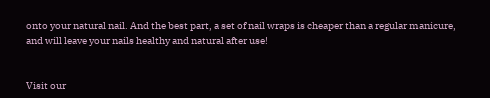onto your natural nail. And the best part, a set of nail wraps is cheaper than a regular manicure, and will leave your nails healthy and natural after use!


Visit our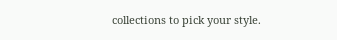collections to pick your style.